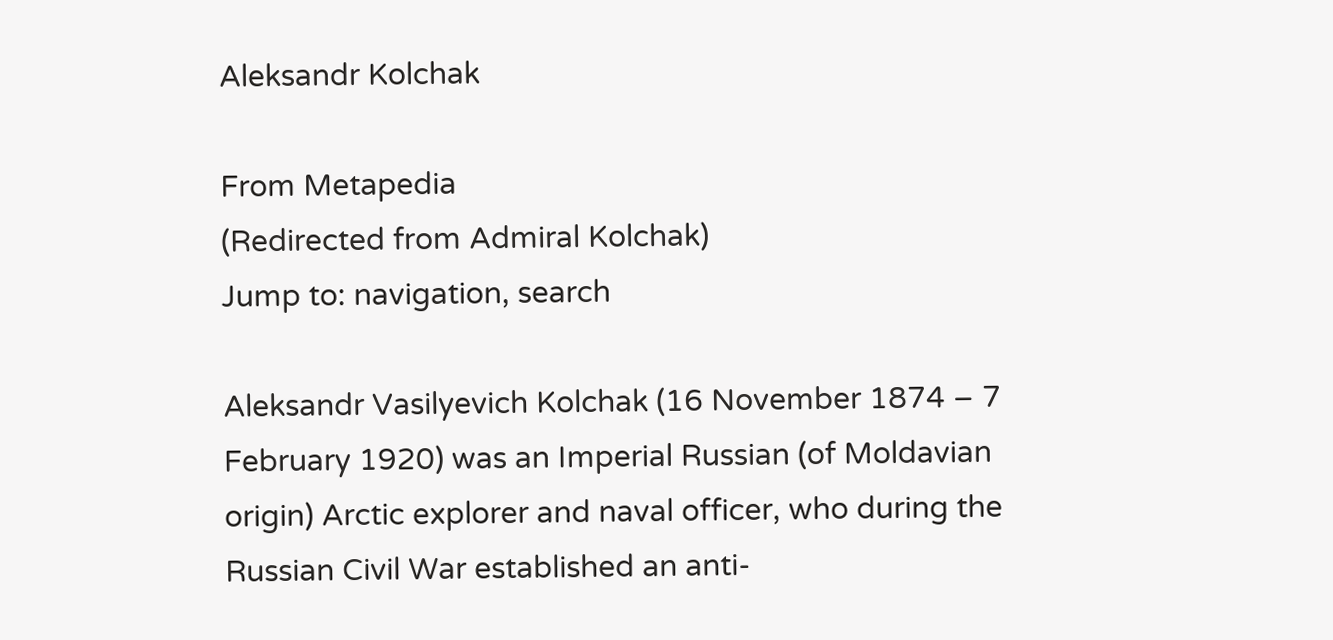Aleksandr Kolchak

From Metapedia
(Redirected from Admiral Kolchak)
Jump to: navigation, search

Aleksandr Vasilyevich Kolchak (16 November 1874 – 7 February 1920) was an Imperial Russian (of Moldavian origin) Arctic explorer and naval officer, who during the Russian Civil War established an anti-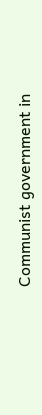Communist government in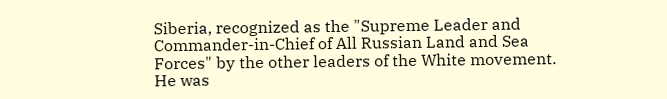Siberia, recognized as the "Supreme Leader and Commander-in-Chief of All Russian Land and Sea Forces" by the other leaders of the White movement. He was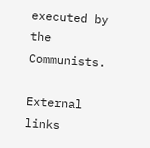executed by the Communists.

External links